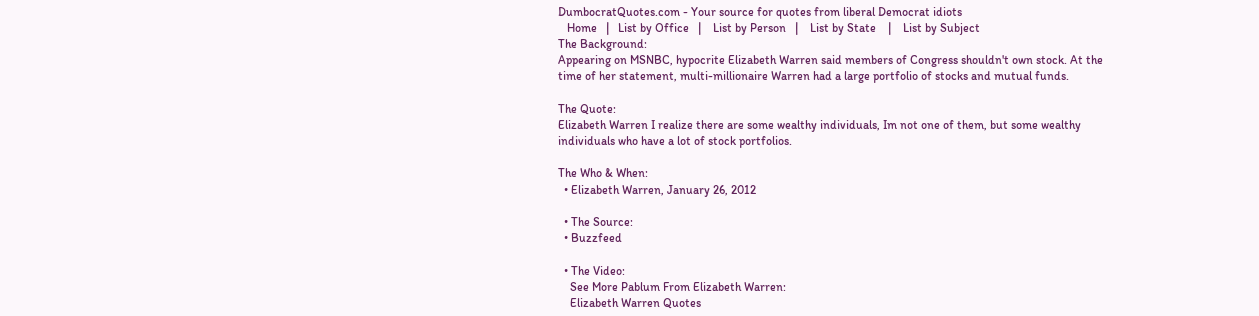DumbocratQuotes.com - Your source for quotes from liberal Democrat idiots
   Home   |   List by Office   |    List by Person   |    List by State    |    List by Subject
The Background:
Appearing on MSNBC, hypocrite Elizabeth Warren said members of Congress shouldn't own stock. At the time of her statement, multi-millionaire Warren had a large portfolio of stocks and mutual funds.

The Quote:
Elizabeth Warren I realize there are some wealthy individuals, Im not one of them, but some wealthy individuals who have a lot of stock portfolios.

The Who & When:
  • Elizabeth Warren, January 26, 2012

  • The Source:
  • Buzzfeed

  • The Video:
    See More Pablum From Elizabeth Warren:
    Elizabeth Warren Quotes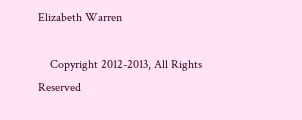Elizabeth Warren

    Copyright 2012-2013, All Rights Reserved